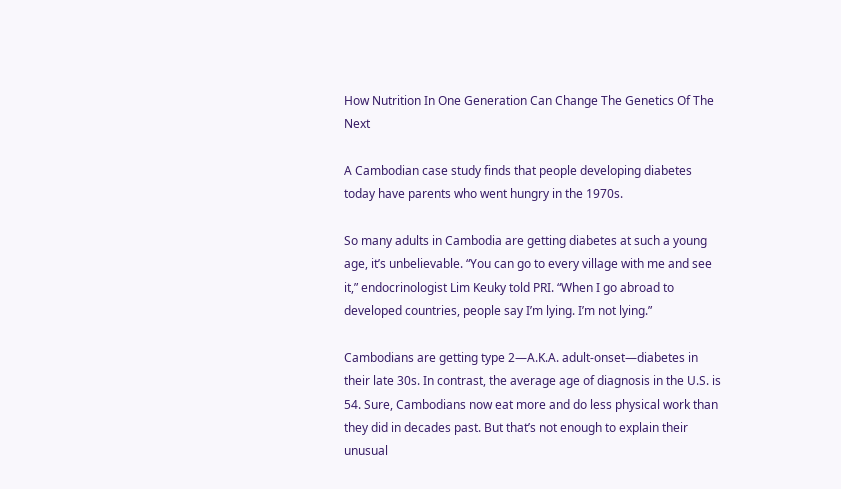How Nutrition In One Generation Can Change The Genetics Of The Next

A Cambodian case study finds that people developing diabetes today have parents who went hungry in the 1970s.

So many adults in Cambodia are getting diabetes at such a young age, it’s unbelievable. “You can go to every village with me and see it,” endocrinologist Lim Keuky told PRI. “When I go abroad to developed countries, people say I’m lying. I’m not lying.”

Cambodians are getting type 2—A.K.A. adult-onset—diabetes in their late 30s. In contrast, the average age of diagnosis in the U.S. is 54. Sure, Cambodians now eat more and do less physical work than they did in decades past. But that’s not enough to explain their unusual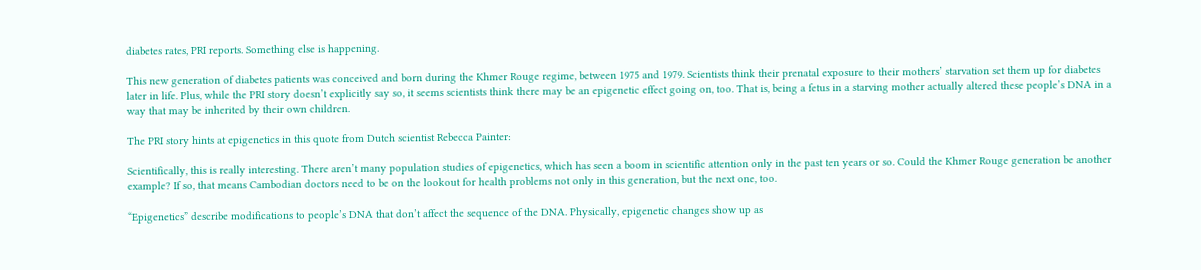diabetes rates, PRI reports. Something else is happening.

This new generation of diabetes patients was conceived and born during the Khmer Rouge regime, between 1975 and 1979. Scientists think their prenatal exposure to their mothers’ starvation set them up for diabetes later in life. Plus, while the PRI story doesn’t explicitly say so, it seems scientists think there may be an epigenetic effect going on, too. That is, being a fetus in a starving mother actually altered these people’s DNA in a way that may be inherited by their own children.

The PRI story hints at epigenetics in this quote from Dutch scientist Rebecca Painter:

Scientifically, this is really interesting. There aren’t many population studies of epigenetics, which has seen a boom in scientific attention only in the past ten years or so. Could the Khmer Rouge generation be another example? If so, that means Cambodian doctors need to be on the lookout for health problems not only in this generation, but the next one, too.

“Epigenetics” describe modifications to people’s DNA that don’t affect the sequence of the DNA. Physically, epigenetic changes show up as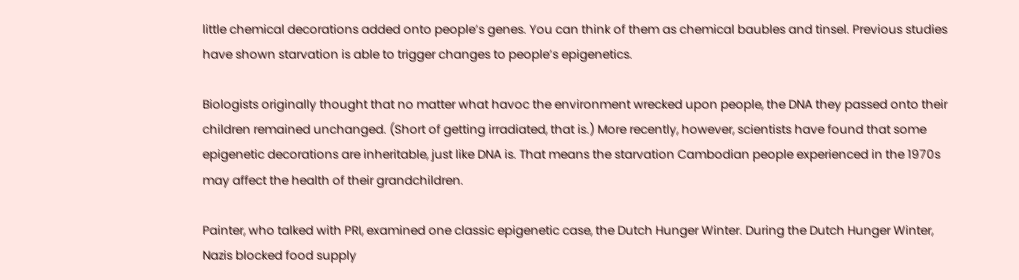little chemical decorations added onto people’s genes. You can think of them as chemical baubles and tinsel. Previous studies have shown starvation is able to trigger changes to people’s epigenetics.

Biologists originally thought that no matter what havoc the environment wrecked upon people, the DNA they passed onto their children remained unchanged. (Short of getting irradiated, that is.) More recently, however, scientists have found that some epigenetic decorations are inheritable, just like DNA is. That means the starvation Cambodian people experienced in the 1970s may affect the health of their grandchildren.

Painter, who talked with PRI, examined one classic epigenetic case, the Dutch Hunger Winter. During the Dutch Hunger Winter, Nazis blocked food supply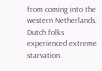from coming into the western Netherlands. Dutch folks experienced extreme starvation.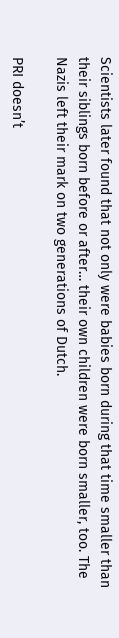Scientists later found that not only were babies born during that time smaller than their siblings born before or after… their own children were born smaller, too. The Nazis left their mark on two generations of Dutch.

PRI doesn’t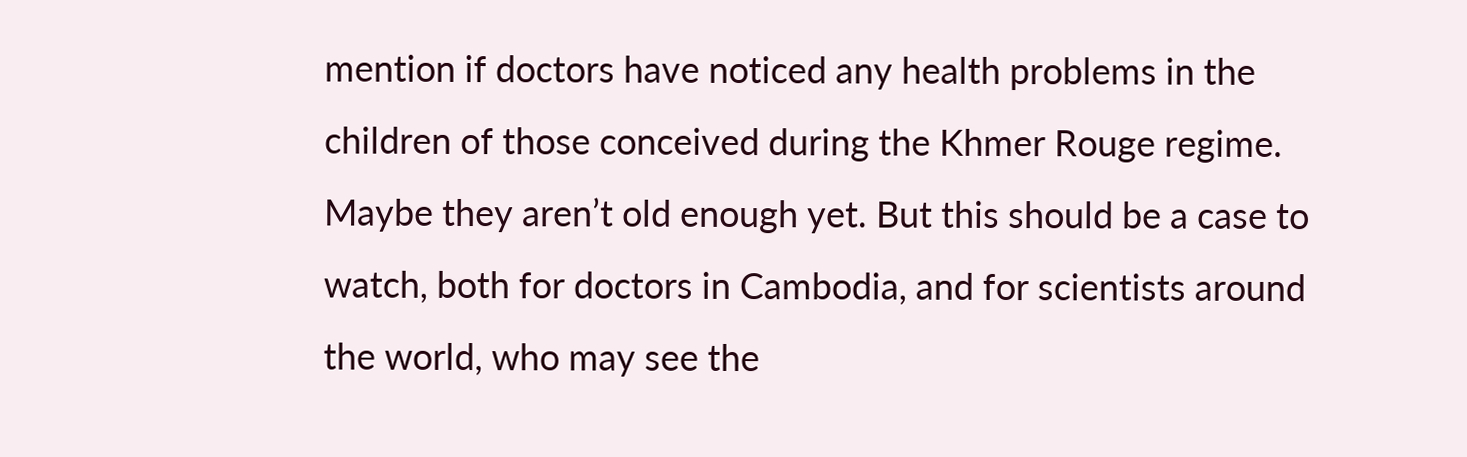mention if doctors have noticed any health problems in the children of those conceived during the Khmer Rouge regime. Maybe they aren’t old enough yet. But this should be a case to watch, both for doctors in Cambodia, and for scientists around the world, who may see the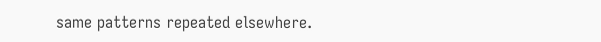same patterns repeated elsewhere.